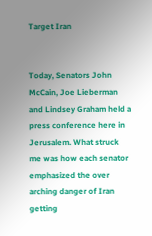Target Iran


Today, Senators John McCain, Joe Lieberman and Lindsey Graham held a press conference here in Jerusalem. What struck me was how each senator emphasized the over arching danger of Iran getting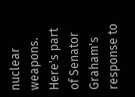nuclear weapons. Here's part of Senator Graham's response to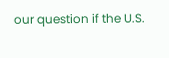our question if the U.S.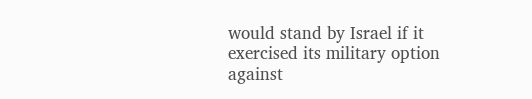would stand by Israel if it exercised its military option against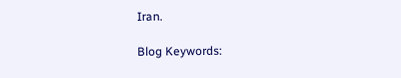Iran.

Blog Keywords: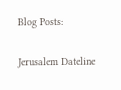Blog Posts:

Jerusalem Dateline